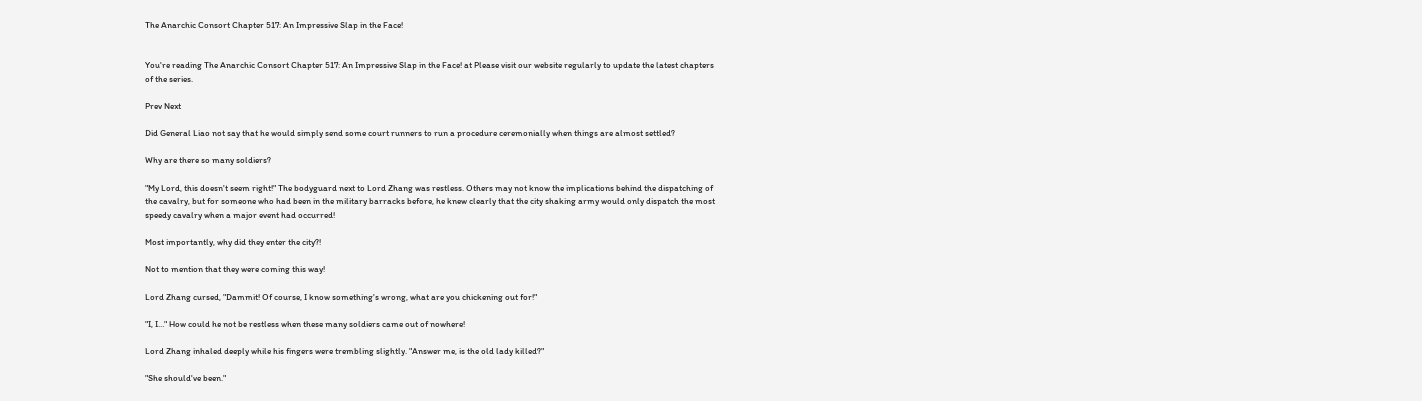The Anarchic Consort Chapter 517: An Impressive Slap in the Face!


You're reading The Anarchic Consort Chapter 517: An Impressive Slap in the Face! at Please visit our website regularly to update the latest chapters of the series.

Prev Next

Did General Liao not say that he would simply send some court runners to run a procedure ceremonially when things are almost settled?

Why are there so many soldiers?

"My Lord, this doesn't seem right!" The bodyguard next to Lord Zhang was restless. Others may not know the implications behind the dispatching of the cavalry, but for someone who had been in the military barracks before, he knew clearly that the city shaking army would only dispatch the most speedy cavalry when a major event had occurred!

Most importantly, why did they enter the city?!

Not to mention that they were coming this way!

Lord Zhang cursed, "Dammit! Of course, I know something's wrong, what are you chickening out for!"

"I, I…" How could he not be restless when these many soldiers came out of nowhere!

Lord Zhang inhaled deeply while his fingers were trembling slightly. "Answer me, is the old lady killed?"

"She should've been."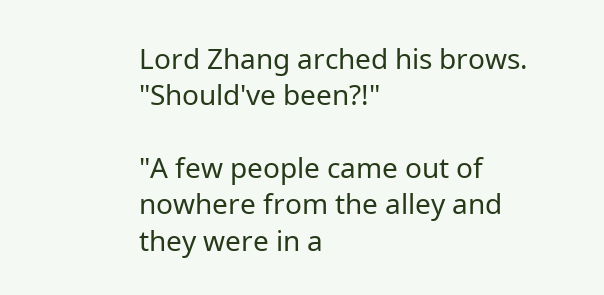Lord Zhang arched his brows. "Should've been?!"

"A few people came out of nowhere from the alley and they were in a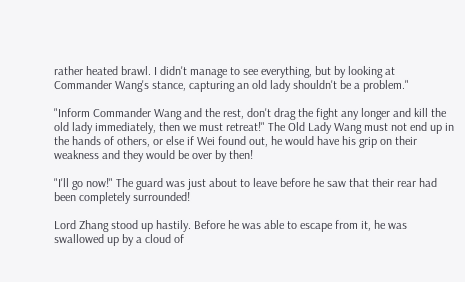rather heated brawl. I didn't manage to see everything, but by looking at Commander Wang's stance, capturing an old lady shouldn't be a problem."

"Inform Commander Wang and the rest, don't drag the fight any longer and kill the old lady immediately, then we must retreat!" The Old Lady Wang must not end up in the hands of others, or else if Wei found out, he would have his grip on their weakness and they would be over by then!

"I'll go now!" The guard was just about to leave before he saw that their rear had been completely surrounded!

Lord Zhang stood up hastily. Before he was able to escape from it, he was swallowed up by a cloud of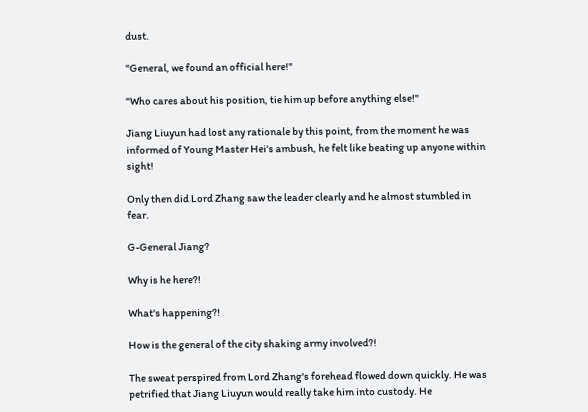dust.

"General, we found an official here!"

"Who cares about his position, tie him up before anything else!"

Jiang Liuyun had lost any rationale by this point, from the moment he was informed of Young Master Hei's ambush, he felt like beating up anyone within sight!

Only then did Lord Zhang saw the leader clearly and he almost stumbled in fear.

G-General Jiang?

Why is he here?!

What's happening?!

How is the general of the city shaking army involved?!

The sweat perspired from Lord Zhang's forehead flowed down quickly. He was petrified that Jiang Liuyun would really take him into custody. He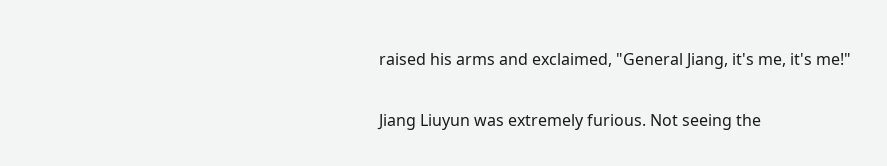raised his arms and exclaimed, "General Jiang, it's me, it's me!"

Jiang Liuyun was extremely furious. Not seeing the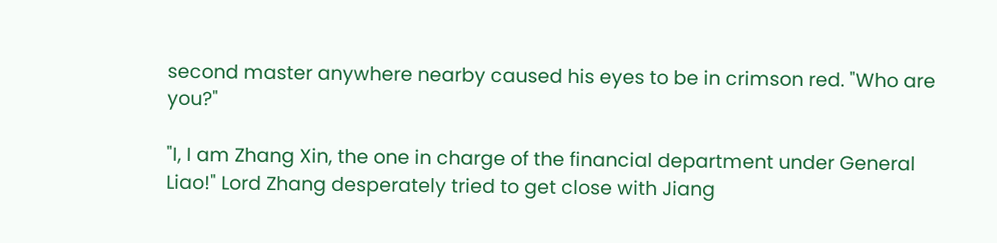second master anywhere nearby caused his eyes to be in crimson red. "Who are you?"

"I, I am Zhang Xin, the one in charge of the financial department under General Liao!" Lord Zhang desperately tried to get close with Jiang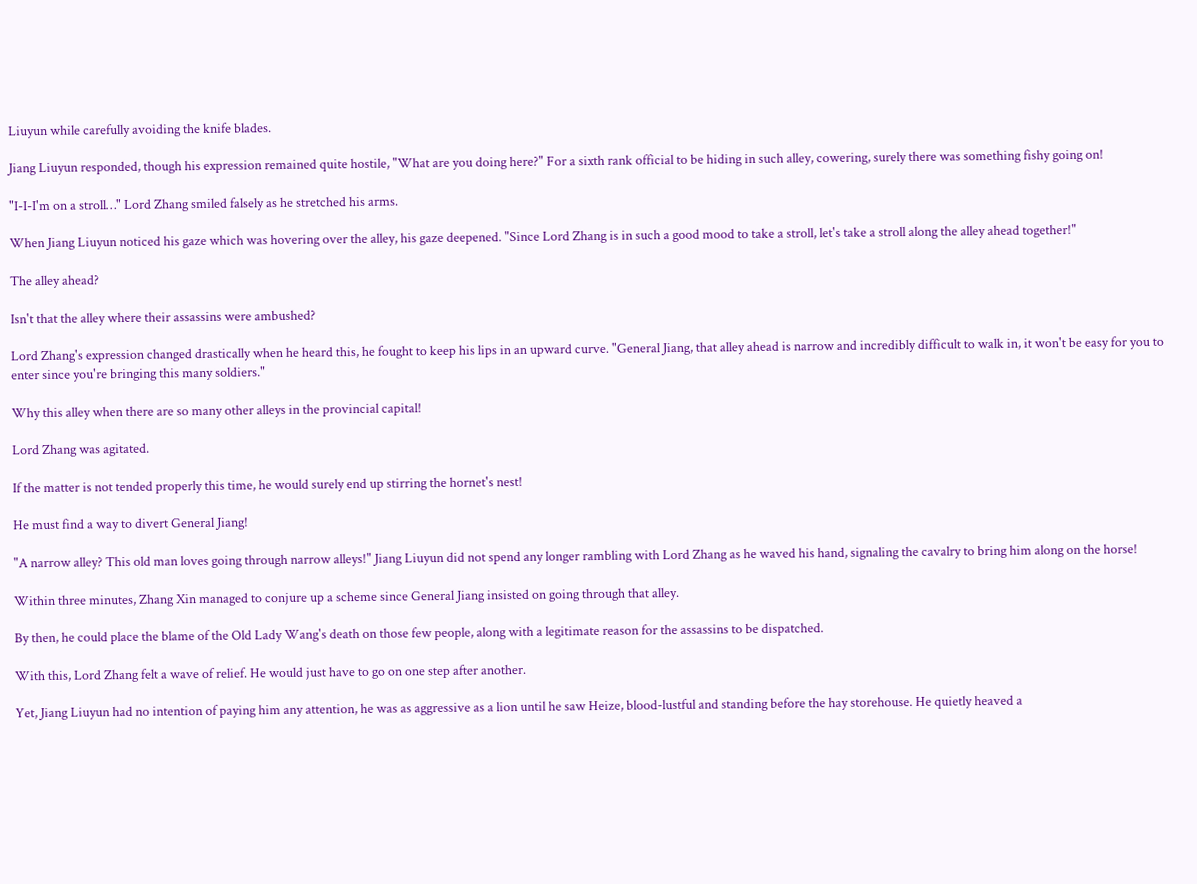Liuyun while carefully avoiding the knife blades.

Jiang Liuyun responded, though his expression remained quite hostile, "What are you doing here?" For a sixth rank official to be hiding in such alley, cowering, surely there was something fishy going on!

"I-I-I'm on a stroll…" Lord Zhang smiled falsely as he stretched his arms.

When Jiang Liuyun noticed his gaze which was hovering over the alley, his gaze deepened. "Since Lord Zhang is in such a good mood to take a stroll, let's take a stroll along the alley ahead together!"

The alley ahead?

Isn't that the alley where their assassins were ambushed?

Lord Zhang's expression changed drastically when he heard this, he fought to keep his lips in an upward curve. "General Jiang, that alley ahead is narrow and incredibly difficult to walk in, it won't be easy for you to enter since you're bringing this many soldiers."

Why this alley when there are so many other alleys in the provincial capital!

Lord Zhang was agitated.

If the matter is not tended properly this time, he would surely end up stirring the hornet's nest!

He must find a way to divert General Jiang!

"A narrow alley? This old man loves going through narrow alleys!" Jiang Liuyun did not spend any longer rambling with Lord Zhang as he waved his hand, signaling the cavalry to bring him along on the horse!

Within three minutes, Zhang Xin managed to conjure up a scheme since General Jiang insisted on going through that alley.

By then, he could place the blame of the Old Lady Wang's death on those few people, along with a legitimate reason for the assassins to be dispatched.

With this, Lord Zhang felt a wave of relief. He would just have to go on one step after another.

Yet, Jiang Liuyun had no intention of paying him any attention, he was as aggressive as a lion until he saw Heize, blood-lustful and standing before the hay storehouse. He quietly heaved a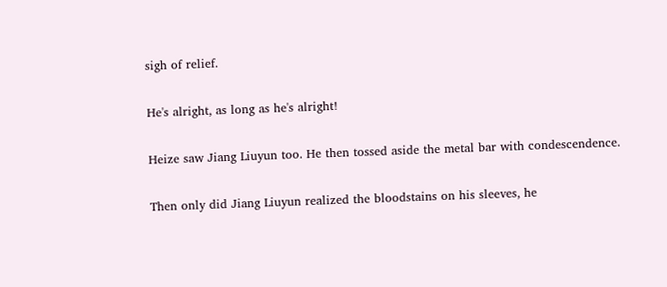sigh of relief.

He's alright, as long as he's alright!

Heize saw Jiang Liuyun too. He then tossed aside the metal bar with condescendence.

Then only did Jiang Liuyun realized the bloodstains on his sleeves, he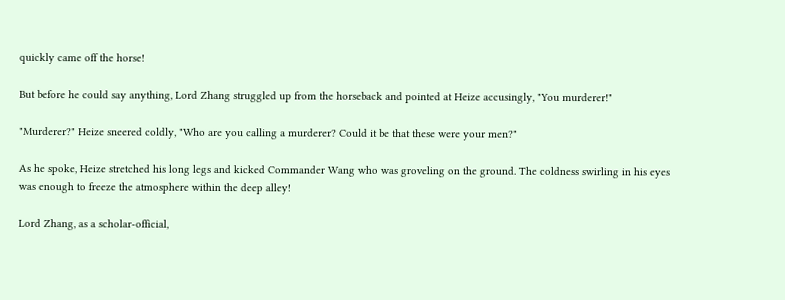quickly came off the horse!

But before he could say anything, Lord Zhang struggled up from the horseback and pointed at Heize accusingly, "You murderer!"

"Murderer?" Heize sneered coldly, "Who are you calling a murderer? Could it be that these were your men?"

As he spoke, Heize stretched his long legs and kicked Commander Wang who was groveling on the ground. The coldness swirling in his eyes was enough to freeze the atmosphere within the deep alley!

Lord Zhang, as a scholar-official,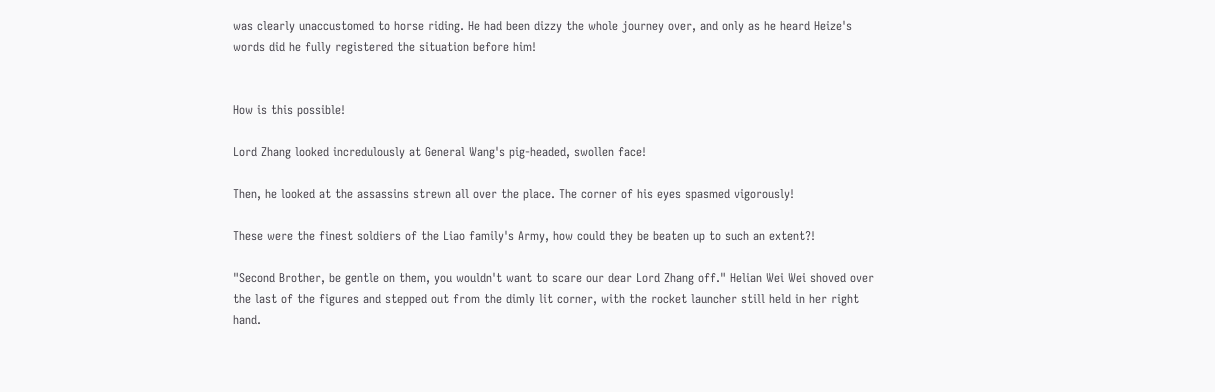was clearly unaccustomed to horse riding. He had been dizzy the whole journey over, and only as he heard Heize's words did he fully registered the situation before him!


How is this possible!

Lord Zhang looked incredulously at General Wang's pig-headed, swollen face!

Then, he looked at the assassins strewn all over the place. The corner of his eyes spasmed vigorously!

These were the finest soldiers of the Liao family's Army, how could they be beaten up to such an extent?!

"Second Brother, be gentle on them, you wouldn't want to scare our dear Lord Zhang off." Helian Wei Wei shoved over the last of the figures and stepped out from the dimly lit corner, with the rocket launcher still held in her right hand.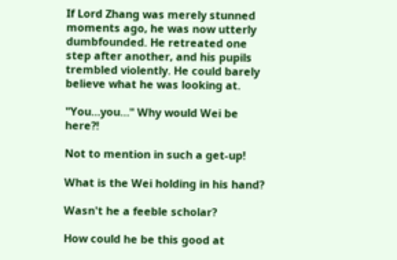If Lord Zhang was merely stunned moments ago, he was now utterly dumbfounded. He retreated one step after another, and his pupils trembled violently. He could barely believe what he was looking at.

"You…you…" Why would Wei be here?!

Not to mention in such a get-up!

What is the Wei holding in his hand?

Wasn't he a feeble scholar?

How could he be this good at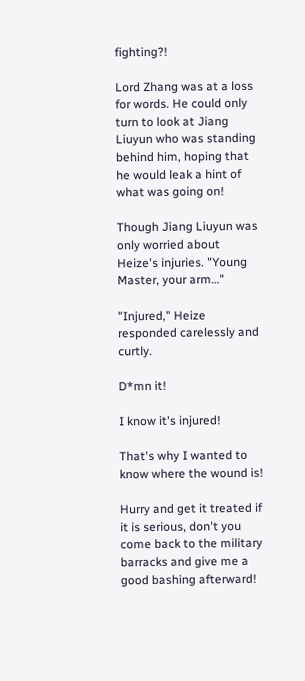fighting?!

Lord Zhang was at a loss for words. He could only turn to look at Jiang Liuyun who was standing behind him, hoping that he would leak a hint of what was going on!

Though Jiang Liuyun was only worried about Heize's injuries. "Young Master, your arm…"

"Injured," Heize responded carelessly and curtly.

D*mn it!

I know it's injured!

That's why I wanted to know where the wound is!

Hurry and get it treated if it is serious, don't you come back to the military barracks and give me a good bashing afterward!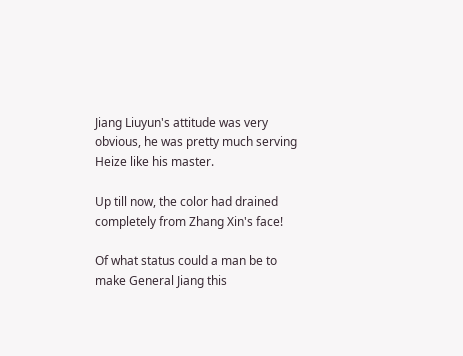Jiang Liuyun's attitude was very obvious, he was pretty much serving Heize like his master.

Up till now, the color had drained completely from Zhang Xin's face!

Of what status could a man be to make General Jiang this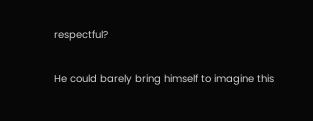respectful?

He could barely bring himself to imagine this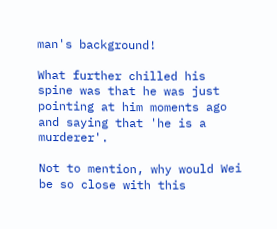man's background!

What further chilled his spine was that he was just pointing at him moments ago and saying that 'he is a murderer'.

Not to mention, why would Wei be so close with this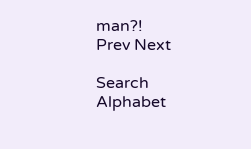man?!
Prev Next

Search Alphabet